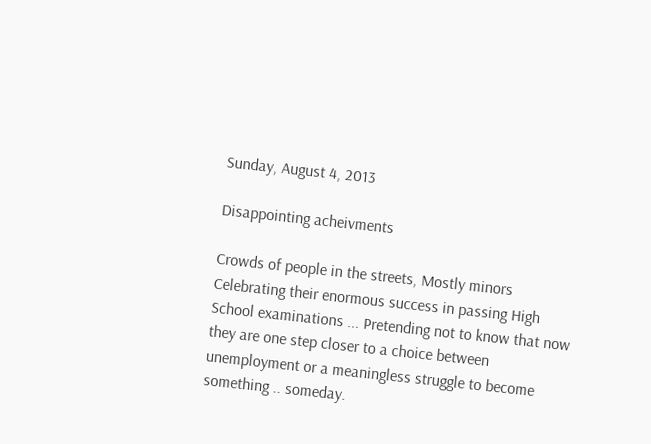Sunday, August 4, 2013

Disappointing acheivments

Crowds of people in the streets, Mostly minors Celebrating their enormous success in passing High School examinations ... Pretending not to know that now they are one step closer to a choice between unemployment or a meaningless struggle to become something .. someday.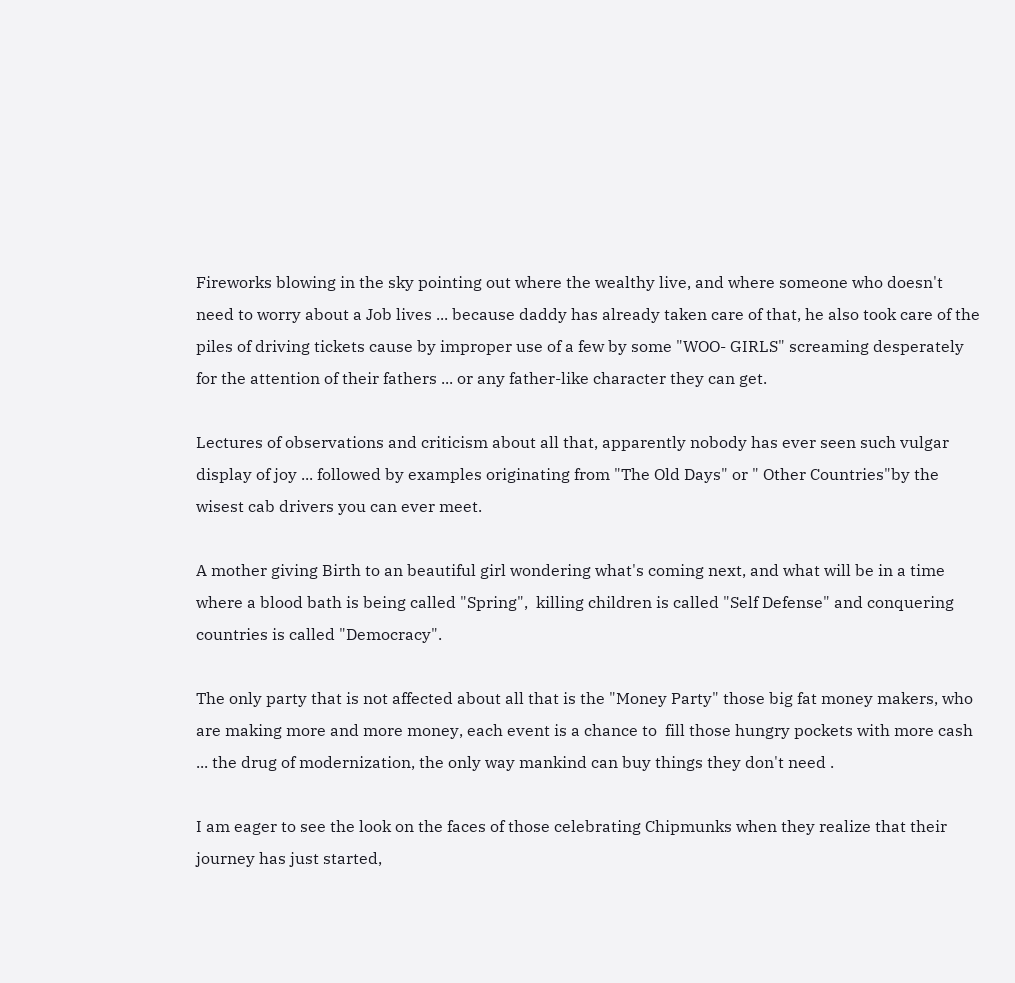Fireworks blowing in the sky pointing out where the wealthy live, and where someone who doesn't need to worry about a Job lives ... because daddy has already taken care of that, he also took care of the piles of driving tickets cause by improper use of a few by some "WOO- GIRLS" screaming desperately for the attention of their fathers ... or any father-like character they can get.

Lectures of observations and criticism about all that, apparently nobody has ever seen such vulgar display of joy ... followed by examples originating from "The Old Days" or " Other Countries"by the wisest cab drivers you can ever meet.

A mother giving Birth to an beautiful girl wondering what's coming next, and what will be in a time where a blood bath is being called "Spring",  killing children is called "Self Defense" and conquering countries is called "Democracy".

The only party that is not affected about all that is the "Money Party" those big fat money makers, who are making more and more money, each event is a chance to  fill those hungry pockets with more cash ... the drug of modernization, the only way mankind can buy things they don't need .

I am eager to see the look on the faces of those celebrating Chipmunks when they realize that their journey has just started,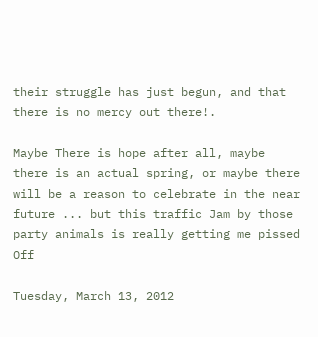their struggle has just begun, and that there is no mercy out there!.

Maybe There is hope after all, maybe there is an actual spring, or maybe there will be a reason to celebrate in the near future ... but this traffic Jam by those party animals is really getting me pissed Off

Tuesday, March 13, 2012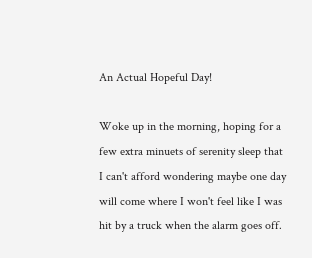An Actual Hopeful Day!

Woke up in the morning, hoping for a few extra minuets of serenity sleep that I can't afford wondering maybe one day will come where I won't feel like I was hit by a truck when the alarm goes off.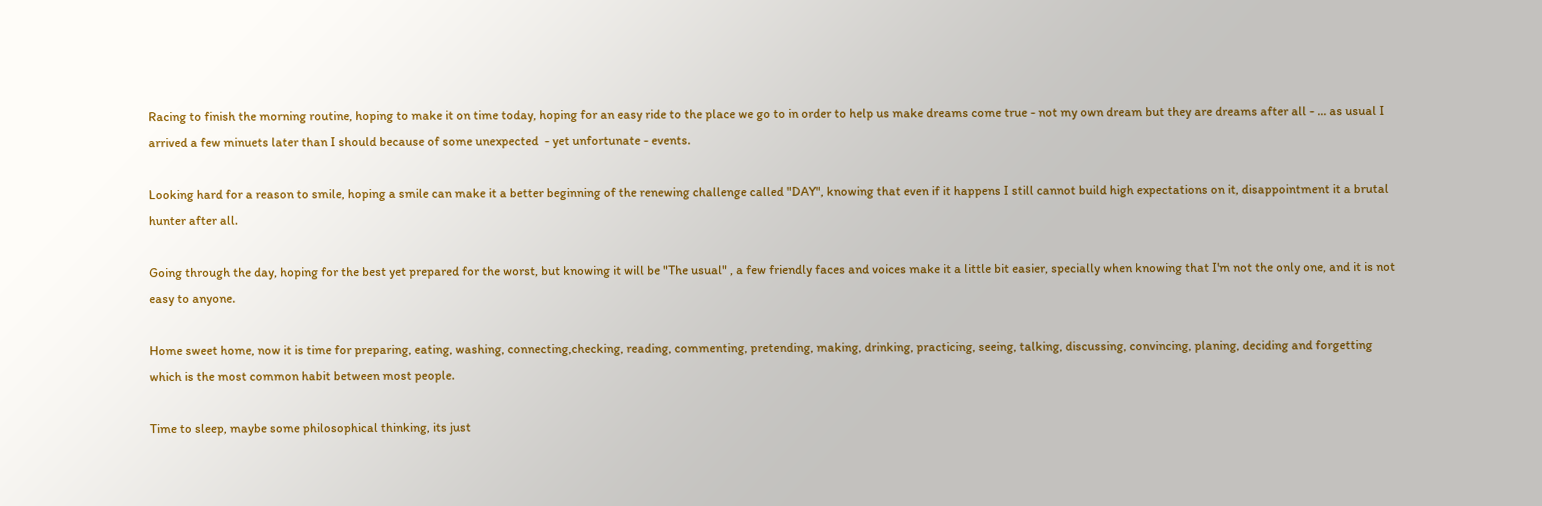Racing to finish the morning routine, hoping to make it on time today, hoping for an easy ride to the place we go to in order to help us make dreams come true - not my own dream but they are dreams after all - ... as usual I arrived a few minuets later than I should because of some unexpected  - yet unfortunate - events.

Looking hard for a reason to smile, hoping a smile can make it a better beginning of the renewing challenge called "DAY", knowing that even if it happens I still cannot build high expectations on it, disappointment it a brutal hunter after all.

Going through the day, hoping for the best yet prepared for the worst, but knowing it will be "The usual" , a few friendly faces and voices make it a little bit easier, specially when knowing that I'm not the only one, and it is not easy to anyone.

Home sweet home, now it is time for preparing, eating, washing, connecting,checking, reading, commenting, pretending, making, drinking, practicing, seeing, talking, discussing, convincing, planing, deciding and forgetting which is the most common habit between most people.

Time to sleep, maybe some philosophical thinking, its just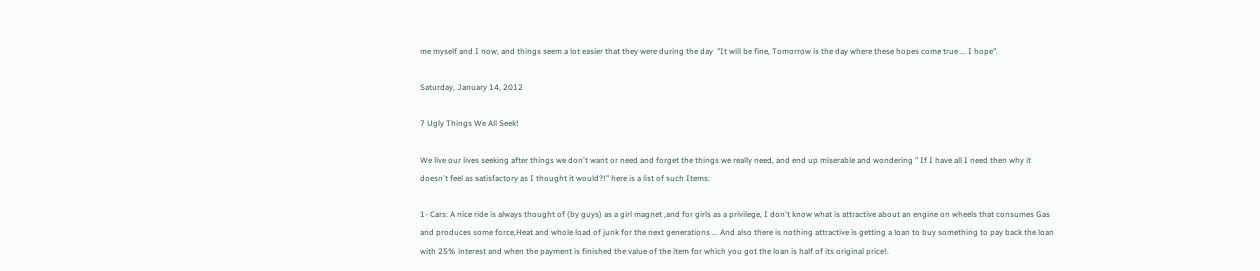me myself and I now, and things seem a lot easier that they were during the day  "It will be fine, Tomorrow is the day where these hopes come true ... I hope".

Saturday, January 14, 2012

7 Ugly Things We All Seek!

We live our lives seeking after things we don't want or need and forget the things we really need, and end up miserable and wondering " If I have all I need then why it doesn't feel as satisfactory as I thought it would?!" here is a list of such Items:

1- Cars: A nice ride is always thought of (by guys) as a girl magnet ,and for girls as a privilege, I don't know what is attractive about an engine on wheels that consumes Gas and produces some force,Heat and whole load of junk for the next generations ... And also there is nothing attractive is getting a loan to buy something to pay back the loan with 25% interest and when the payment is finished the value of the item for which you got the loan is half of its original price!.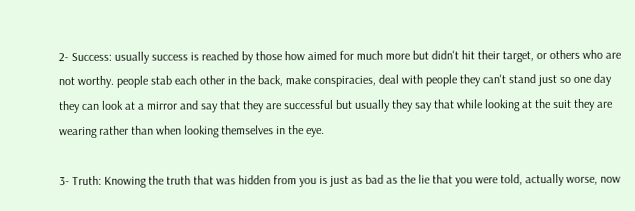2- Success: usually success is reached by those how aimed for much more but didn't hit their target, or others who are not worthy. people stab each other in the back, make conspiracies, deal with people they can't stand just so one day they can look at a mirror and say that they are successful but usually they say that while looking at the suit they are wearing rather than when looking themselves in the eye.

3- Truth: Knowing the truth that was hidden from you is just as bad as the lie that you were told, actually worse, now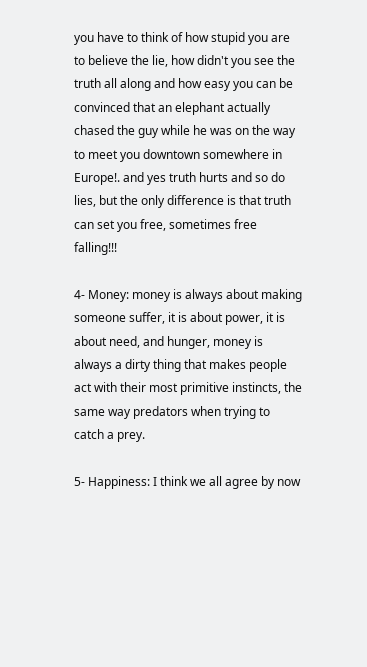you have to think of how stupid you are to believe the lie, how didn't you see the truth all along and how easy you can be convinced that an elephant actually chased the guy while he was on the way to meet you downtown somewhere in Europe!. and yes truth hurts and so do lies, but the only difference is that truth can set you free, sometimes free falling!!!

4- Money: money is always about making someone suffer, it is about power, it is about need, and hunger, money is always a dirty thing that makes people act with their most primitive instincts, the same way predators when trying to catch a prey.

5- Happiness: I think we all agree by now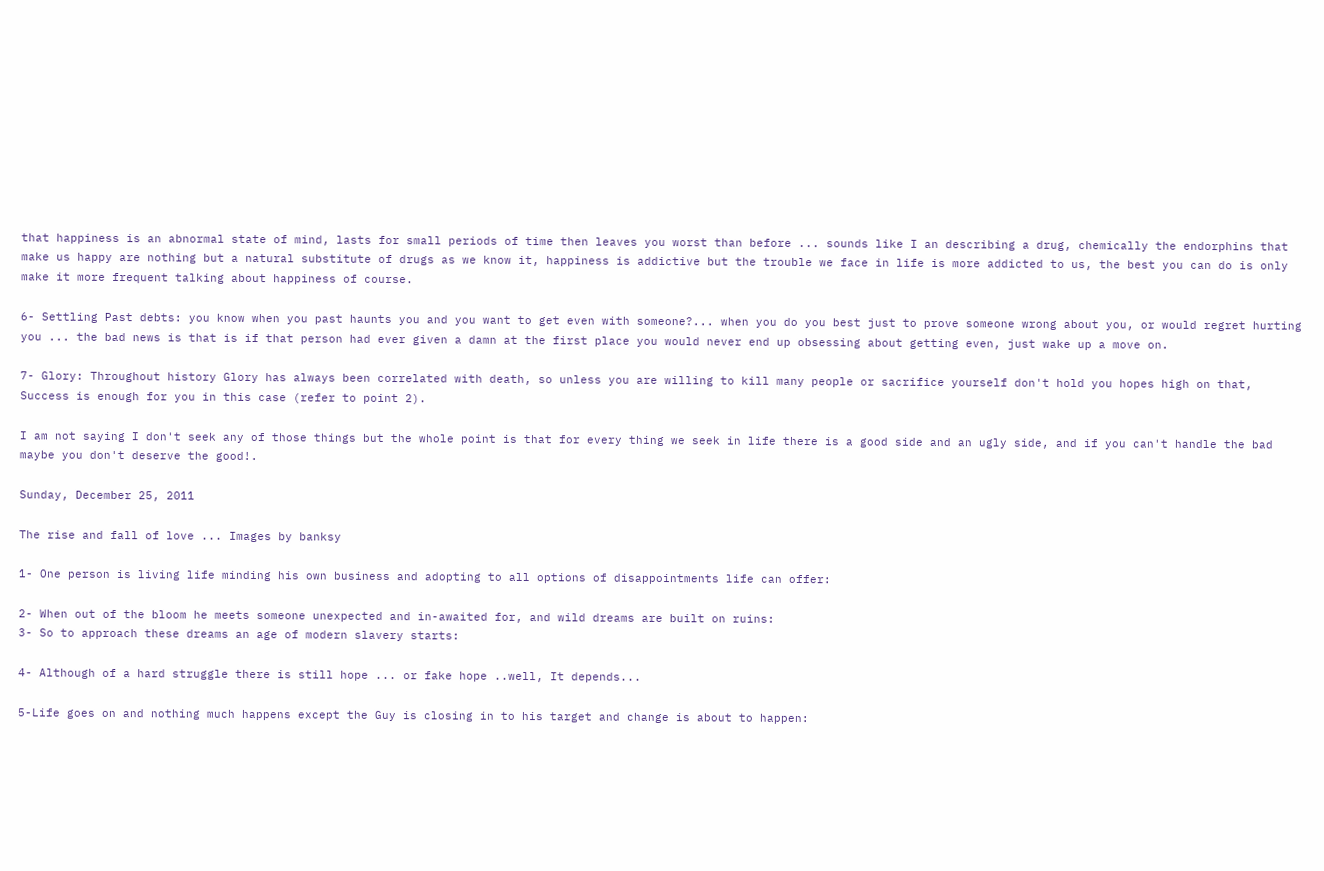that happiness is an abnormal state of mind, lasts for small periods of time then leaves you worst than before ... sounds like I an describing a drug, chemically the endorphins that make us happy are nothing but a natural substitute of drugs as we know it, happiness is addictive but the trouble we face in life is more addicted to us, the best you can do is only make it more frequent talking about happiness of course.

6- Settling Past debts: you know when you past haunts you and you want to get even with someone?... when you do you best just to prove someone wrong about you, or would regret hurting you ... the bad news is that is if that person had ever given a damn at the first place you would never end up obsessing about getting even, just wake up a move on.

7- Glory: Throughout history Glory has always been correlated with death, so unless you are willing to kill many people or sacrifice yourself don't hold you hopes high on that, Success is enough for you in this case (refer to point 2).

I am not saying I don't seek any of those things but the whole point is that for every thing we seek in life there is a good side and an ugly side, and if you can't handle the bad maybe you don't deserve the good!.

Sunday, December 25, 2011

The rise and fall of love ... Images by banksy

1- One person is living life minding his own business and adopting to all options of disappointments life can offer:

2- When out of the bloom he meets someone unexpected and in-awaited for, and wild dreams are built on ruins:
3- So to approach these dreams an age of modern slavery starts:

4- Although of a hard struggle there is still hope ... or fake hope ..well, It depends...

5-Life goes on and nothing much happens except the Guy is closing in to his target and change is about to happen: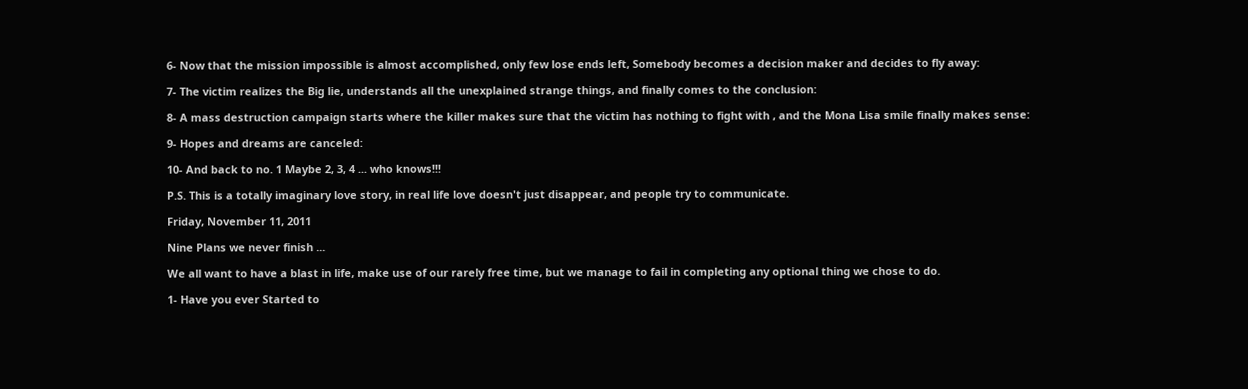6- Now that the mission impossible is almost accomplished, only few lose ends left, Somebody becomes a decision maker and decides to fly away:

7- The victim realizes the Big lie, understands all the unexplained strange things, and finally comes to the conclusion:

8- A mass destruction campaign starts where the killer makes sure that the victim has nothing to fight with , and the Mona Lisa smile finally makes sense:

9- Hopes and dreams are canceled:

10- And back to no. 1 Maybe 2, 3, 4 ... who knows!!!

P.S. This is a totally imaginary love story, in real life love doesn't just disappear, and people try to communicate.

Friday, November 11, 2011

Nine Plans we never finish ...

We all want to have a blast in life, make use of our rarely free time, but we manage to fail in completing any optional thing we chose to do.

1- Have you ever Started to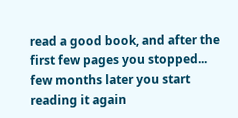read a good book, and after the first few pages you stopped... few months later you start reading it again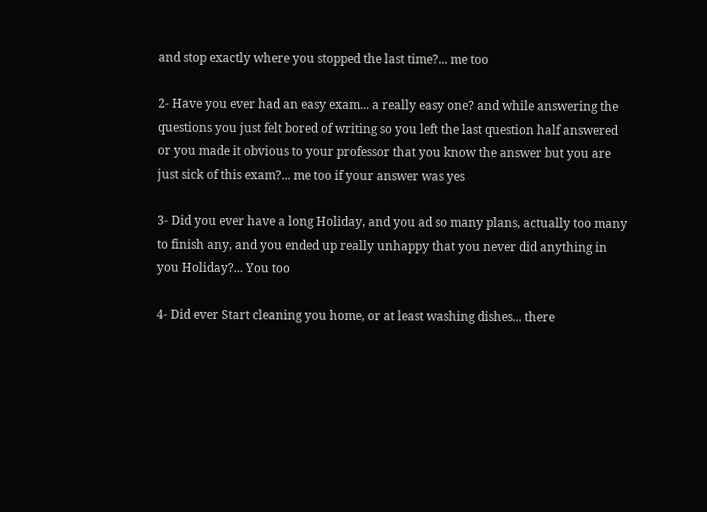and stop exactly where you stopped the last time?... me too

2- Have you ever had an easy exam... a really easy one? and while answering the questions you just felt bored of writing so you left the last question half answered or you made it obvious to your professor that you know the answer but you are just sick of this exam?... me too if your answer was yes

3- Did you ever have a long Holiday, and you ad so many plans, actually too many to finish any, and you ended up really unhappy that you never did anything in you Holiday?... You too

4- Did ever Start cleaning you home, or at least washing dishes... there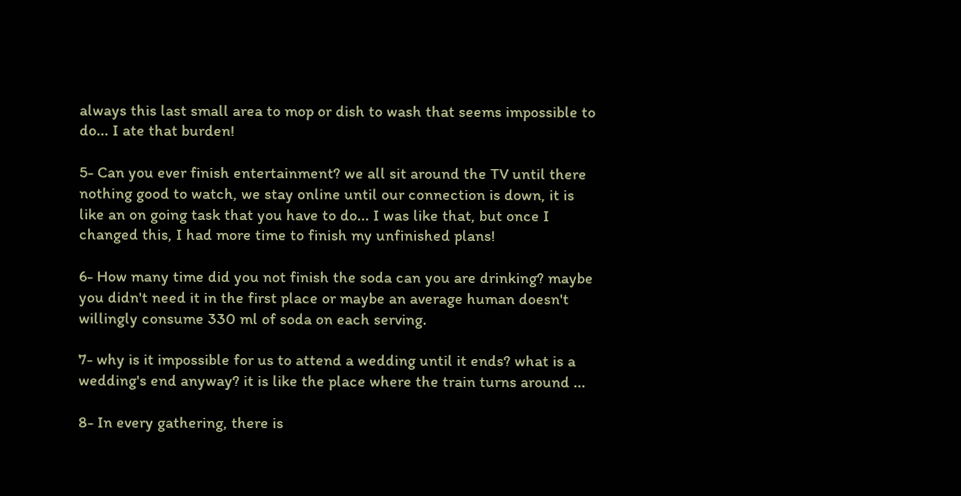always this last small area to mop or dish to wash that seems impossible to do... I ate that burden!

5- Can you ever finish entertainment? we all sit around the TV until there nothing good to watch, we stay online until our connection is down, it is like an on going task that you have to do... I was like that, but once I changed this, I had more time to finish my unfinished plans!

6- How many time did you not finish the soda can you are drinking? maybe you didn't need it in the first place or maybe an average human doesn't willingly consume 330 ml of soda on each serving.

7- why is it impossible for us to attend a wedding until it ends? what is a wedding's end anyway? it is like the place where the train turns around ...

8- In every gathering, there is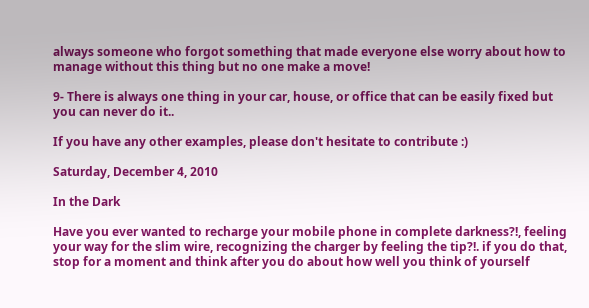always someone who forgot something that made everyone else worry about how to manage without this thing but no one make a move!

9- There is always one thing in your car, house, or office that can be easily fixed but you can never do it..

If you have any other examples, please don't hesitate to contribute :)

Saturday, December 4, 2010

In the Dark

Have you ever wanted to recharge your mobile phone in complete darkness?!, feeling your way for the slim wire, recognizing the charger by feeling the tip?!. if you do that, stop for a moment and think after you do about how well you think of yourself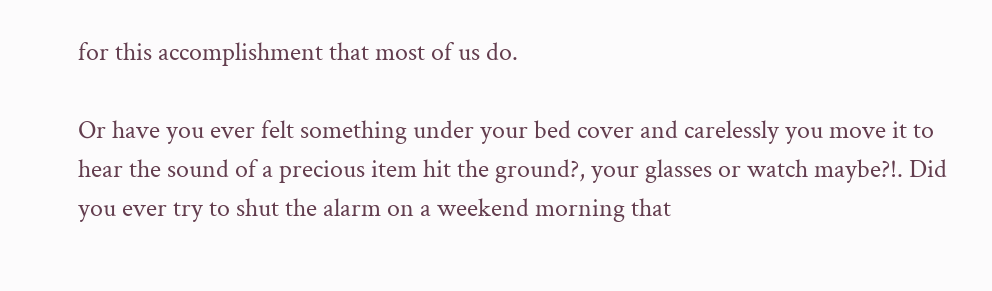for this accomplishment that most of us do.

Or have you ever felt something under your bed cover and carelessly you move it to hear the sound of a precious item hit the ground?, your glasses or watch maybe?!. Did you ever try to shut the alarm on a weekend morning that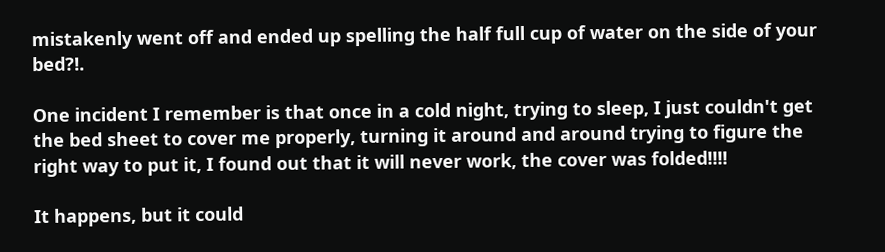mistakenly went off and ended up spelling the half full cup of water on the side of your bed?!.

One incident I remember is that once in a cold night, trying to sleep, I just couldn't get the bed sheet to cover me properly, turning it around and around trying to figure the right way to put it, I found out that it will never work, the cover was folded!!!!

It happens, but it could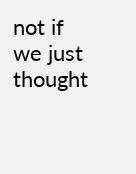not if we just thought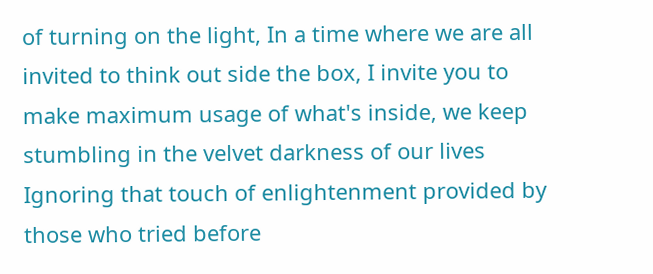of turning on the light, In a time where we are all invited to think out side the box, I invite you to make maximum usage of what's inside, we keep stumbling in the velvet darkness of our lives Ignoring that touch of enlightenment provided by those who tried before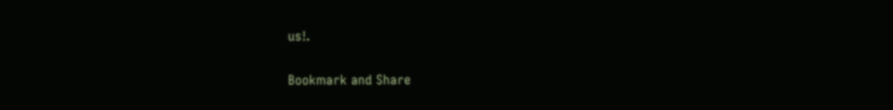us!.

Bookmark and Share